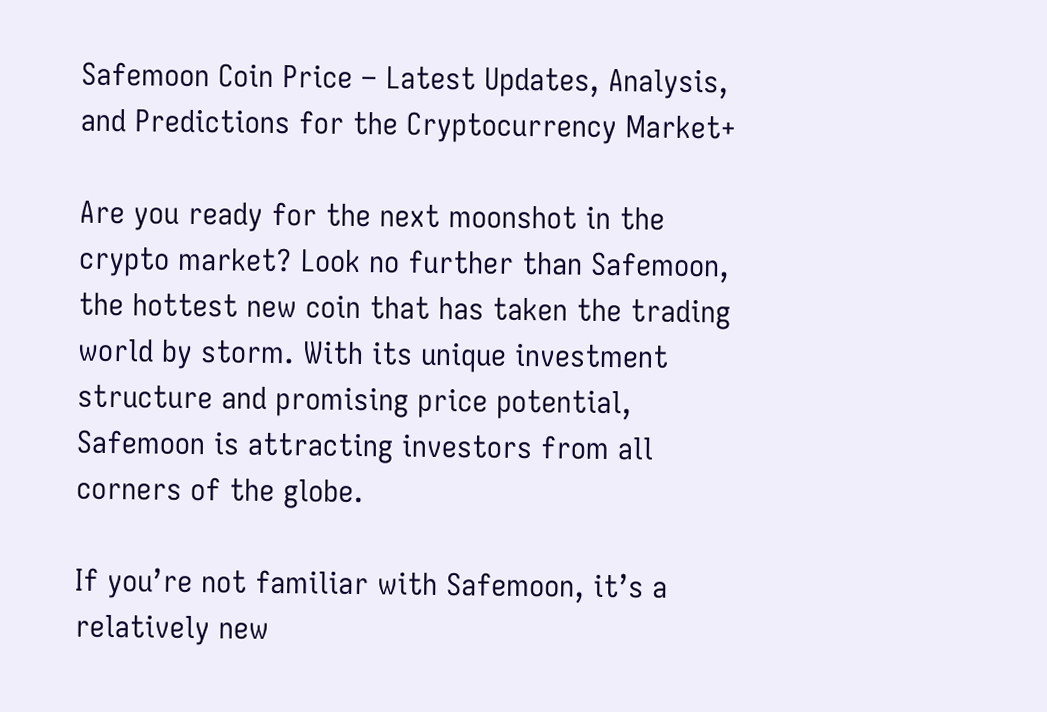Safemoon Coin Price – Latest Updates, Analysis, and Predictions for the Cryptocurrency Market+

Are you ready for the next moonshot in the crypto market? Look no further than Safemoon, the hottest new coin that has taken the trading world by storm. With its unique investment structure and promising price potential, Safemoon is attracting investors from all corners of the globe.

If you’re not familiar with Safemoon, it’s a relatively new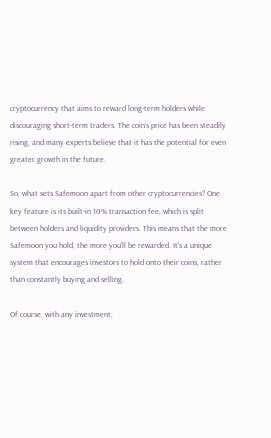cryptocurrency that aims to reward long-term holders while discouraging short-term traders. The coin’s price has been steadily rising, and many experts believe that it has the potential for even greater growth in the future.

So, what sets Safemoon apart from other cryptocurrencies? One key feature is its built-in 10% transaction fee, which is split between holders and liquidity providers. This means that the more Safemoon you hold, the more you’ll be rewarded. It’s a unique system that encourages investors to hold onto their coins, rather than constantly buying and selling.

Of course, with any investment,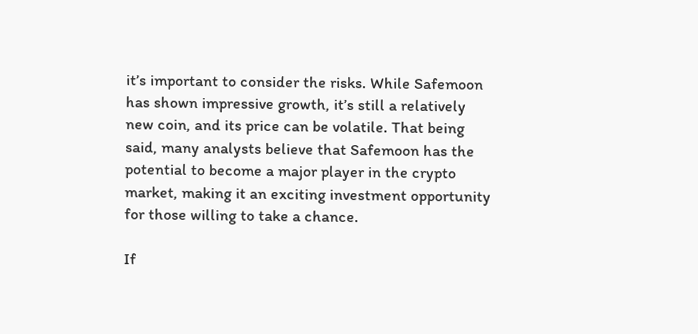it’s important to consider the risks. While Safemoon has shown impressive growth, it’s still a relatively new coin, and its price can be volatile. That being said, many analysts believe that Safemoon has the potential to become a major player in the crypto market, making it an exciting investment opportunity for those willing to take a chance.

If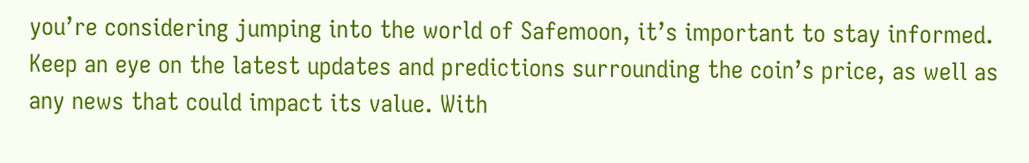you’re considering jumping into the world of Safemoon, it’s important to stay informed. Keep an eye on the latest updates and predictions surrounding the coin’s price, as well as any news that could impact its value. With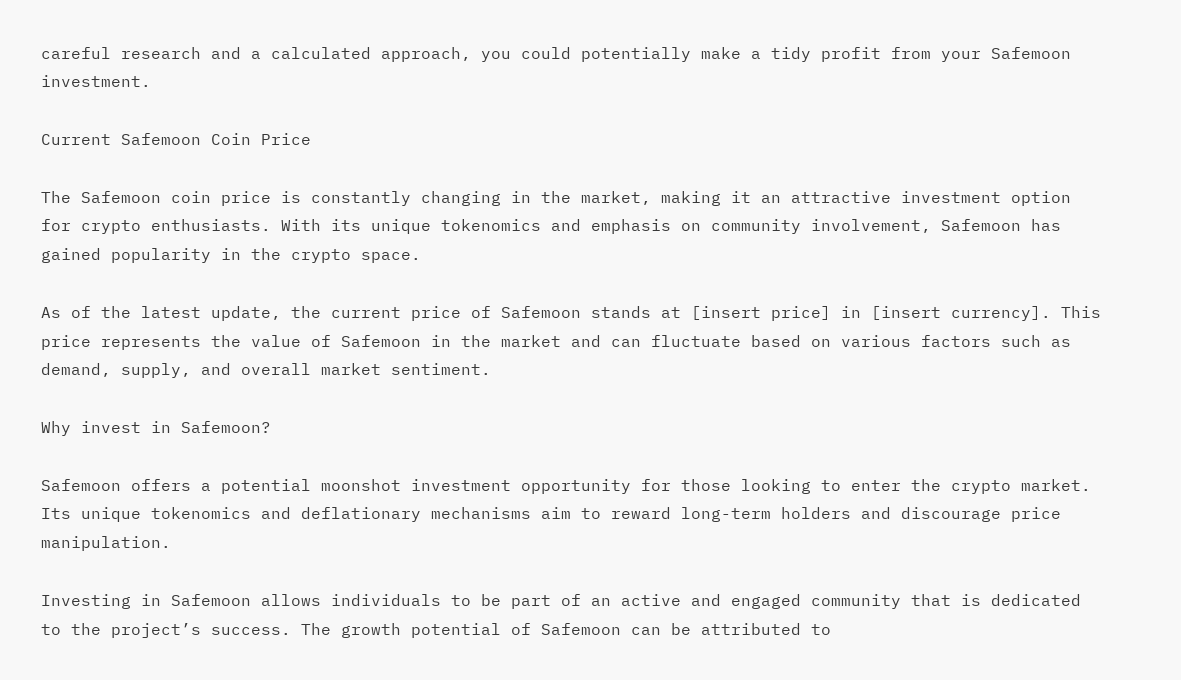careful research and a calculated approach, you could potentially make a tidy profit from your Safemoon investment.

Current Safemoon Coin Price

The Safemoon coin price is constantly changing in the market, making it an attractive investment option for crypto enthusiasts. With its unique tokenomics and emphasis on community involvement, Safemoon has gained popularity in the crypto space.

As of the latest update, the current price of Safemoon stands at [insert price] in [insert currency]. This price represents the value of Safemoon in the market and can fluctuate based on various factors such as demand, supply, and overall market sentiment.

Why invest in Safemoon?

Safemoon offers a potential moonshot investment opportunity for those looking to enter the crypto market. Its unique tokenomics and deflationary mechanisms aim to reward long-term holders and discourage price manipulation.

Investing in Safemoon allows individuals to be part of an active and engaged community that is dedicated to the project’s success. The growth potential of Safemoon can be attributed to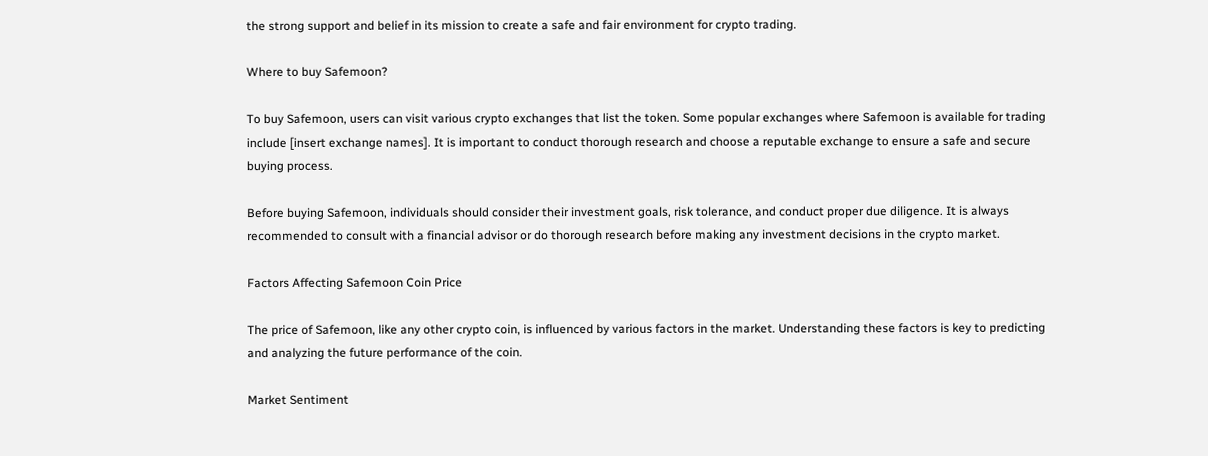the strong support and belief in its mission to create a safe and fair environment for crypto trading.

Where to buy Safemoon?

To buy Safemoon, users can visit various crypto exchanges that list the token. Some popular exchanges where Safemoon is available for trading include [insert exchange names]. It is important to conduct thorough research and choose a reputable exchange to ensure a safe and secure buying process.

Before buying Safemoon, individuals should consider their investment goals, risk tolerance, and conduct proper due diligence. It is always recommended to consult with a financial advisor or do thorough research before making any investment decisions in the crypto market.

Factors Affecting Safemoon Coin Price

The price of Safemoon, like any other crypto coin, is influenced by various factors in the market. Understanding these factors is key to predicting and analyzing the future performance of the coin.

Market Sentiment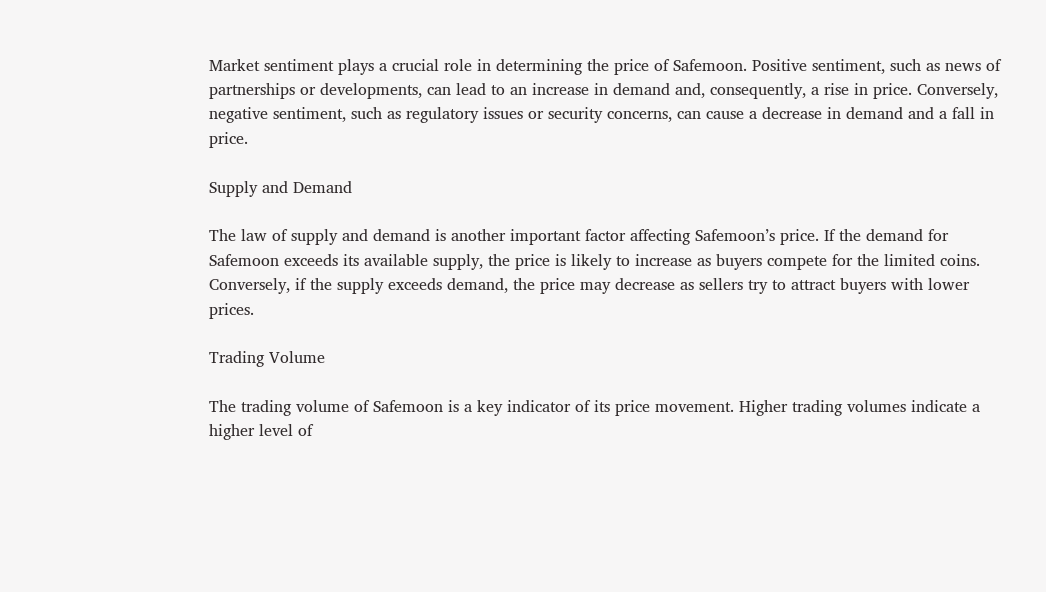Market sentiment plays a crucial role in determining the price of Safemoon. Positive sentiment, such as news of partnerships or developments, can lead to an increase in demand and, consequently, a rise in price. Conversely, negative sentiment, such as regulatory issues or security concerns, can cause a decrease in demand and a fall in price.

Supply and Demand

The law of supply and demand is another important factor affecting Safemoon’s price. If the demand for Safemoon exceeds its available supply, the price is likely to increase as buyers compete for the limited coins. Conversely, if the supply exceeds demand, the price may decrease as sellers try to attract buyers with lower prices.

Trading Volume

The trading volume of Safemoon is a key indicator of its price movement. Higher trading volumes indicate a higher level of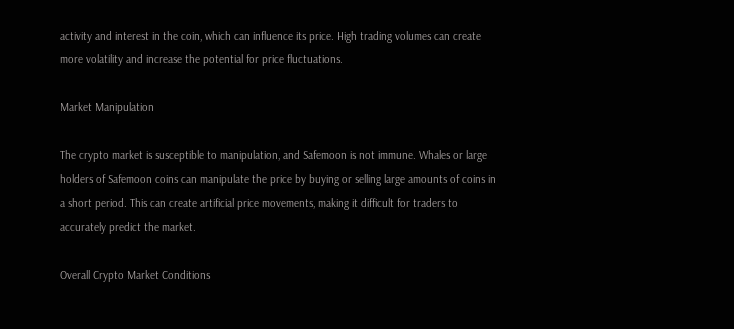activity and interest in the coin, which can influence its price. High trading volumes can create more volatility and increase the potential for price fluctuations.

Market Manipulation

The crypto market is susceptible to manipulation, and Safemoon is not immune. Whales or large holders of Safemoon coins can manipulate the price by buying or selling large amounts of coins in a short period. This can create artificial price movements, making it difficult for traders to accurately predict the market.

Overall Crypto Market Conditions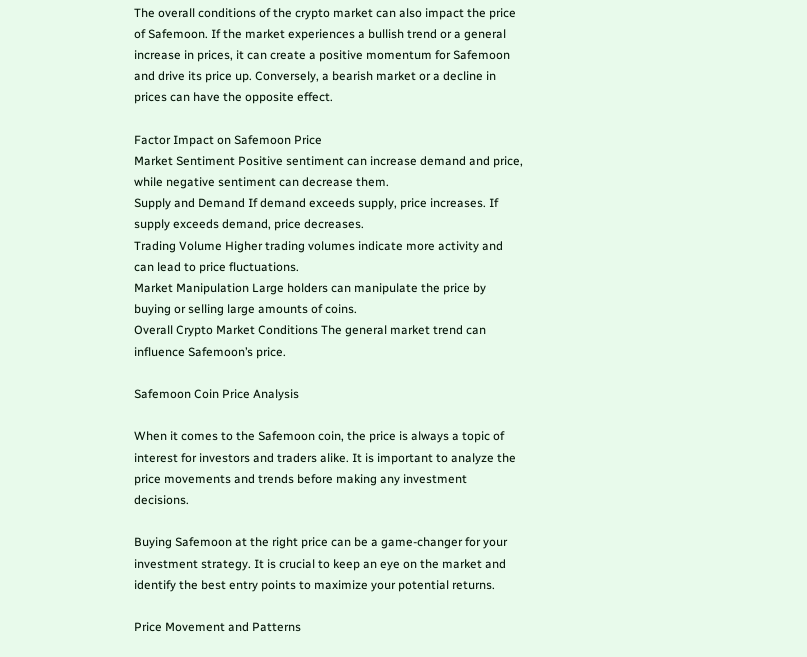The overall conditions of the crypto market can also impact the price of Safemoon. If the market experiences a bullish trend or a general increase in prices, it can create a positive momentum for Safemoon and drive its price up. Conversely, a bearish market or a decline in prices can have the opposite effect.

Factor Impact on Safemoon Price
Market Sentiment Positive sentiment can increase demand and price, while negative sentiment can decrease them.
Supply and Demand If demand exceeds supply, price increases. If supply exceeds demand, price decreases.
Trading Volume Higher trading volumes indicate more activity and can lead to price fluctuations.
Market Manipulation Large holders can manipulate the price by buying or selling large amounts of coins.
Overall Crypto Market Conditions The general market trend can influence Safemoon’s price.

Safemoon Coin Price Analysis

When it comes to the Safemoon coin, the price is always a topic of interest for investors and traders alike. It is important to analyze the price movements and trends before making any investment decisions.

Buying Safemoon at the right price can be a game-changer for your investment strategy. It is crucial to keep an eye on the market and identify the best entry points to maximize your potential returns.

Price Movement and Patterns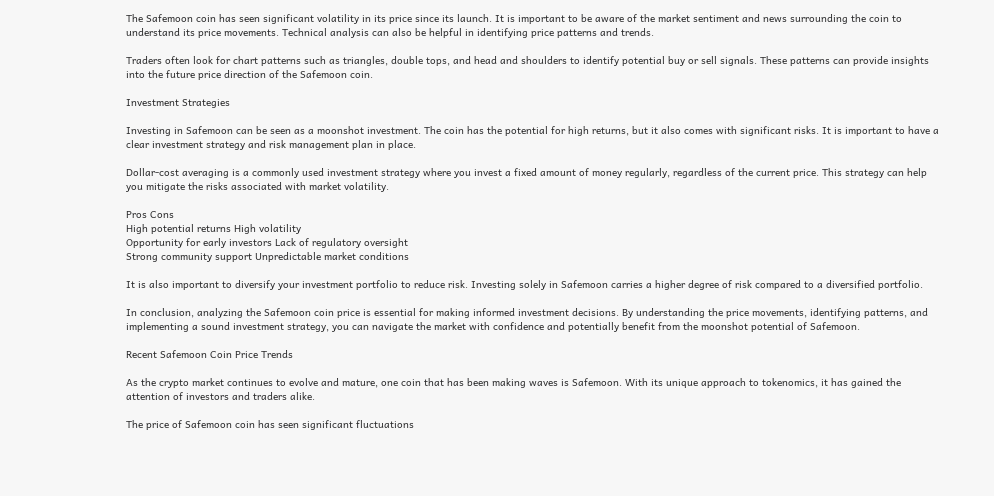The Safemoon coin has seen significant volatility in its price since its launch. It is important to be aware of the market sentiment and news surrounding the coin to understand its price movements. Technical analysis can also be helpful in identifying price patterns and trends.

Traders often look for chart patterns such as triangles, double tops, and head and shoulders to identify potential buy or sell signals. These patterns can provide insights into the future price direction of the Safemoon coin.

Investment Strategies

Investing in Safemoon can be seen as a moonshot investment. The coin has the potential for high returns, but it also comes with significant risks. It is important to have a clear investment strategy and risk management plan in place.

Dollar-cost averaging is a commonly used investment strategy where you invest a fixed amount of money regularly, regardless of the current price. This strategy can help you mitigate the risks associated with market volatility.

Pros Cons
High potential returns High volatility
Opportunity for early investors Lack of regulatory oversight
Strong community support Unpredictable market conditions

It is also important to diversify your investment portfolio to reduce risk. Investing solely in Safemoon carries a higher degree of risk compared to a diversified portfolio.

In conclusion, analyzing the Safemoon coin price is essential for making informed investment decisions. By understanding the price movements, identifying patterns, and implementing a sound investment strategy, you can navigate the market with confidence and potentially benefit from the moonshot potential of Safemoon.

Recent Safemoon Coin Price Trends

As the crypto market continues to evolve and mature, one coin that has been making waves is Safemoon. With its unique approach to tokenomics, it has gained the attention of investors and traders alike.

The price of Safemoon coin has seen significant fluctuations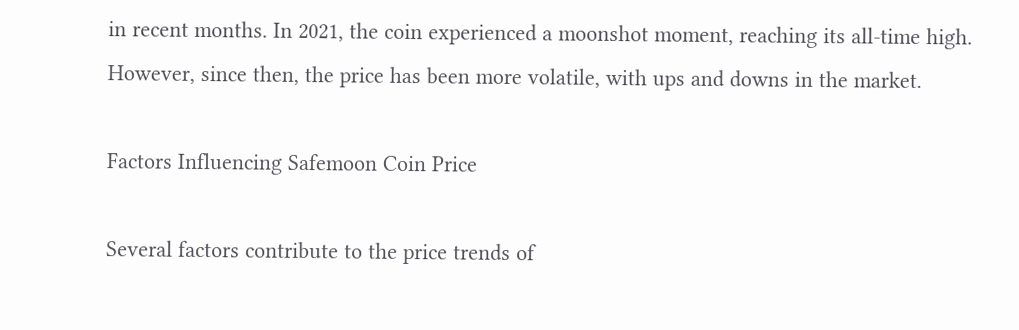in recent months. In 2021, the coin experienced a moonshot moment, reaching its all-time high. However, since then, the price has been more volatile, with ups and downs in the market.

Factors Influencing Safemoon Coin Price

Several factors contribute to the price trends of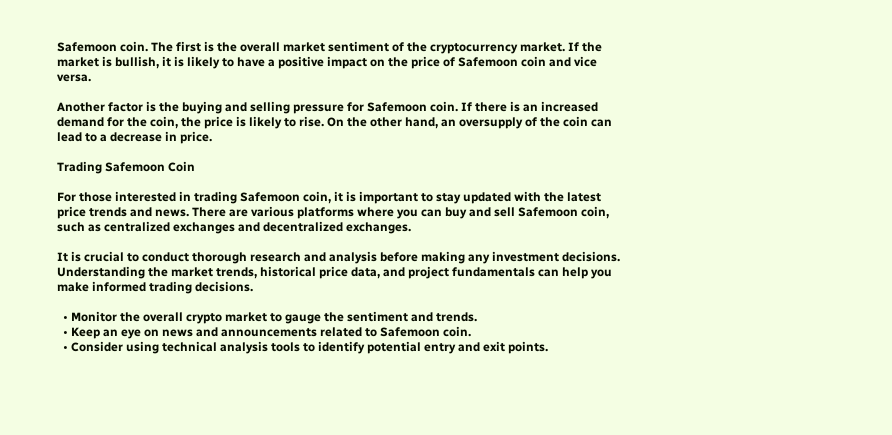Safemoon coin. The first is the overall market sentiment of the cryptocurrency market. If the market is bullish, it is likely to have a positive impact on the price of Safemoon coin and vice versa.

Another factor is the buying and selling pressure for Safemoon coin. If there is an increased demand for the coin, the price is likely to rise. On the other hand, an oversupply of the coin can lead to a decrease in price.

Trading Safemoon Coin

For those interested in trading Safemoon coin, it is important to stay updated with the latest price trends and news. There are various platforms where you can buy and sell Safemoon coin, such as centralized exchanges and decentralized exchanges.

It is crucial to conduct thorough research and analysis before making any investment decisions. Understanding the market trends, historical price data, and project fundamentals can help you make informed trading decisions.

  • Monitor the overall crypto market to gauge the sentiment and trends.
  • Keep an eye on news and announcements related to Safemoon coin.
  • Consider using technical analysis tools to identify potential entry and exit points.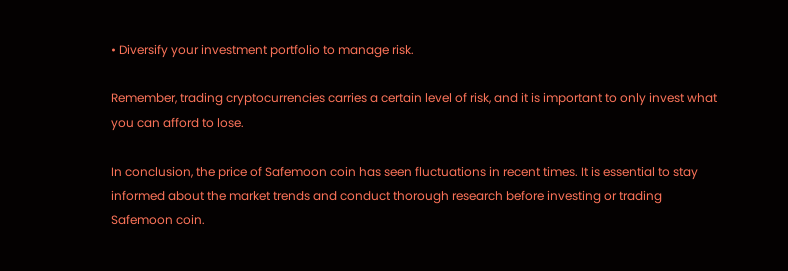• Diversify your investment portfolio to manage risk.

Remember, trading cryptocurrencies carries a certain level of risk, and it is important to only invest what you can afford to lose.

In conclusion, the price of Safemoon coin has seen fluctuations in recent times. It is essential to stay informed about the market trends and conduct thorough research before investing or trading Safemoon coin.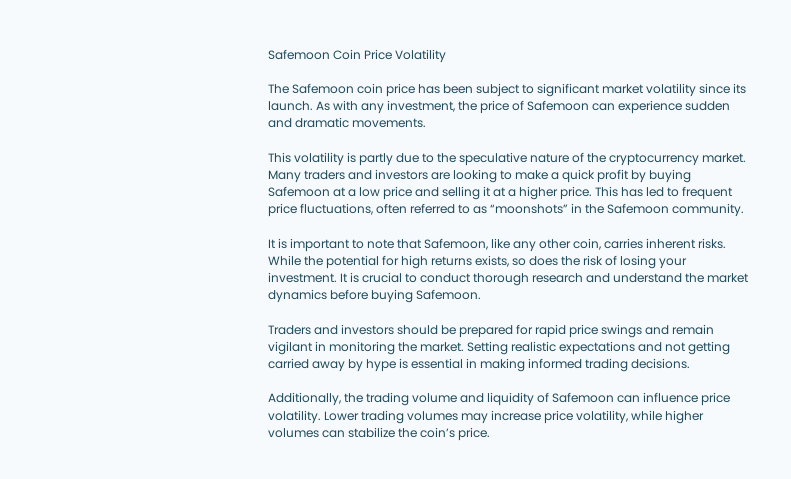Safemoon Coin Price Volatility

The Safemoon coin price has been subject to significant market volatility since its launch. As with any investment, the price of Safemoon can experience sudden and dramatic movements.

This volatility is partly due to the speculative nature of the cryptocurrency market. Many traders and investors are looking to make a quick profit by buying Safemoon at a low price and selling it at a higher price. This has led to frequent price fluctuations, often referred to as “moonshots” in the Safemoon community.

It is important to note that Safemoon, like any other coin, carries inherent risks. While the potential for high returns exists, so does the risk of losing your investment. It is crucial to conduct thorough research and understand the market dynamics before buying Safemoon.

Traders and investors should be prepared for rapid price swings and remain vigilant in monitoring the market. Setting realistic expectations and not getting carried away by hype is essential in making informed trading decisions.

Additionally, the trading volume and liquidity of Safemoon can influence price volatility. Lower trading volumes may increase price volatility, while higher volumes can stabilize the coin’s price.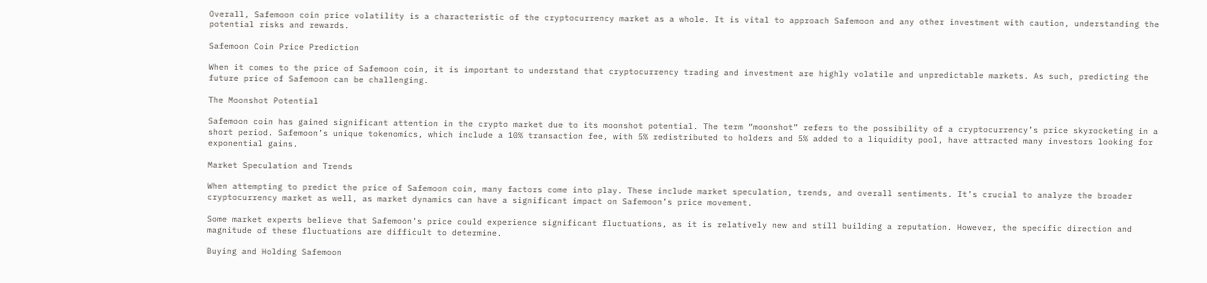Overall, Safemoon coin price volatility is a characteristic of the cryptocurrency market as a whole. It is vital to approach Safemoon and any other investment with caution, understanding the potential risks and rewards.

Safemoon Coin Price Prediction

When it comes to the price of Safemoon coin, it is important to understand that cryptocurrency trading and investment are highly volatile and unpredictable markets. As such, predicting the future price of Safemoon can be challenging.

The Moonshot Potential

Safemoon coin has gained significant attention in the crypto market due to its moonshot potential. The term “moonshot” refers to the possibility of a cryptocurrency’s price skyrocketing in a short period. Safemoon’s unique tokenomics, which include a 10% transaction fee, with 5% redistributed to holders and 5% added to a liquidity pool, have attracted many investors looking for exponential gains.

Market Speculation and Trends

When attempting to predict the price of Safemoon coin, many factors come into play. These include market speculation, trends, and overall sentiments. It’s crucial to analyze the broader cryptocurrency market as well, as market dynamics can have a significant impact on Safemoon’s price movement.

Some market experts believe that Safemoon’s price could experience significant fluctuations, as it is relatively new and still building a reputation. However, the specific direction and magnitude of these fluctuations are difficult to determine.

Buying and Holding Safemoon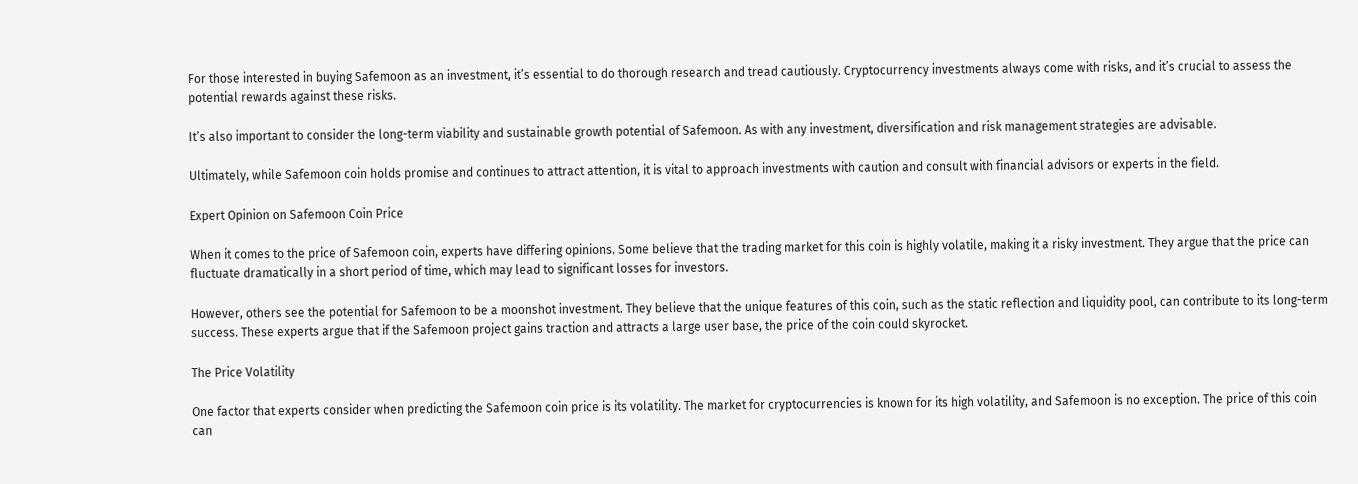For those interested in buying Safemoon as an investment, it’s essential to do thorough research and tread cautiously. Cryptocurrency investments always come with risks, and it’s crucial to assess the potential rewards against these risks.

It’s also important to consider the long-term viability and sustainable growth potential of Safemoon. As with any investment, diversification and risk management strategies are advisable.

Ultimately, while Safemoon coin holds promise and continues to attract attention, it is vital to approach investments with caution and consult with financial advisors or experts in the field.

Expert Opinion on Safemoon Coin Price

When it comes to the price of Safemoon coin, experts have differing opinions. Some believe that the trading market for this coin is highly volatile, making it a risky investment. They argue that the price can fluctuate dramatically in a short period of time, which may lead to significant losses for investors.

However, others see the potential for Safemoon to be a moonshot investment. They believe that the unique features of this coin, such as the static reflection and liquidity pool, can contribute to its long-term success. These experts argue that if the Safemoon project gains traction and attracts a large user base, the price of the coin could skyrocket.

The Price Volatility

One factor that experts consider when predicting the Safemoon coin price is its volatility. The market for cryptocurrencies is known for its high volatility, and Safemoon is no exception. The price of this coin can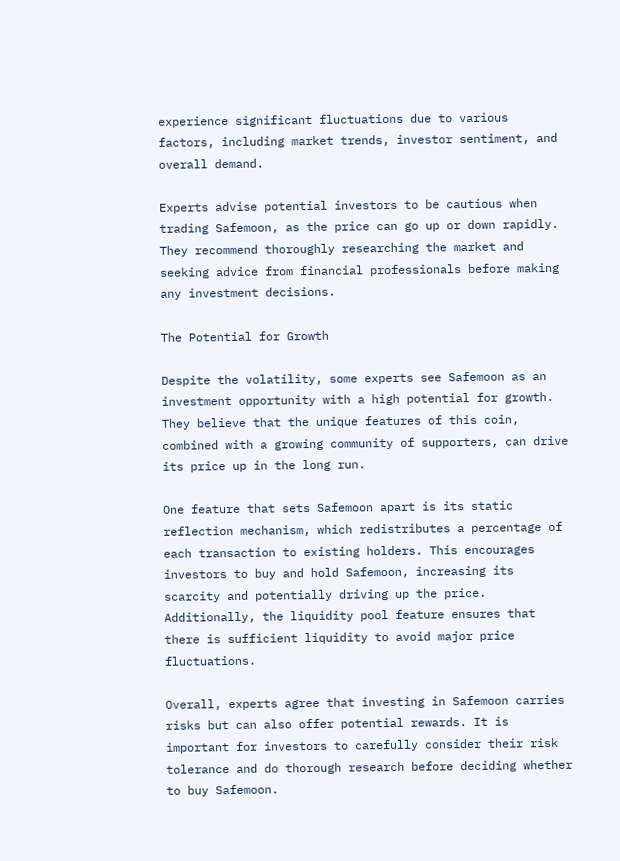experience significant fluctuations due to various factors, including market trends, investor sentiment, and overall demand.

Experts advise potential investors to be cautious when trading Safemoon, as the price can go up or down rapidly. They recommend thoroughly researching the market and seeking advice from financial professionals before making any investment decisions.

The Potential for Growth

Despite the volatility, some experts see Safemoon as an investment opportunity with a high potential for growth. They believe that the unique features of this coin, combined with a growing community of supporters, can drive its price up in the long run.

One feature that sets Safemoon apart is its static reflection mechanism, which redistributes a percentage of each transaction to existing holders. This encourages investors to buy and hold Safemoon, increasing its scarcity and potentially driving up the price. Additionally, the liquidity pool feature ensures that there is sufficient liquidity to avoid major price fluctuations.

Overall, experts agree that investing in Safemoon carries risks but can also offer potential rewards. It is important for investors to carefully consider their risk tolerance and do thorough research before deciding whether to buy Safemoon.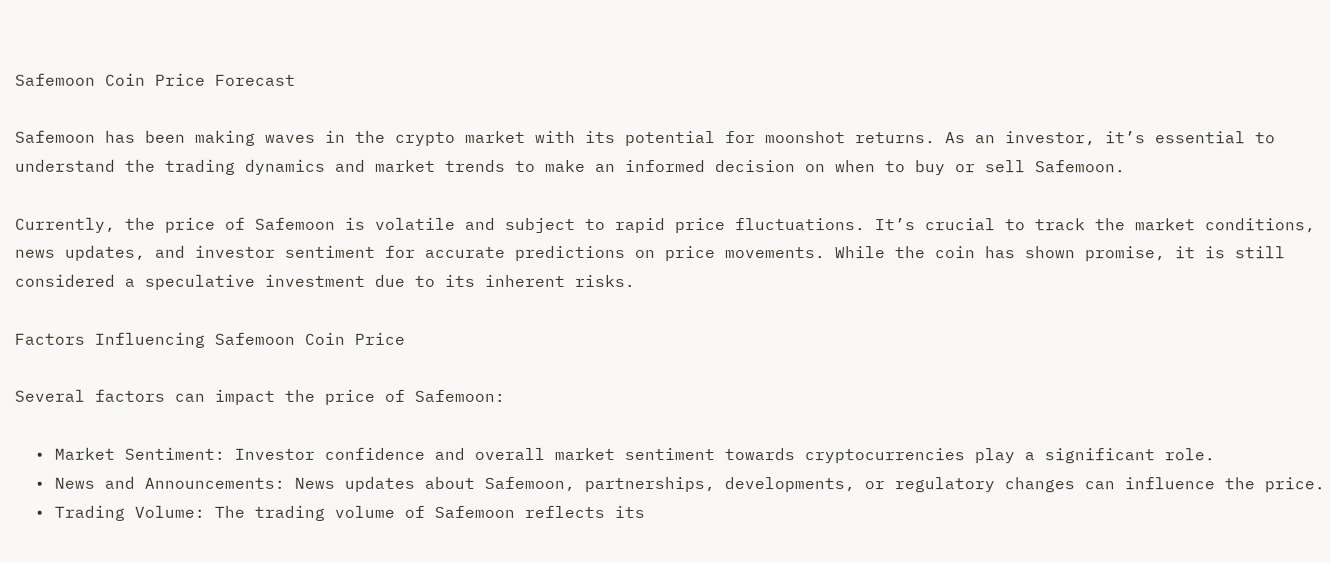Safemoon Coin Price Forecast

Safemoon has been making waves in the crypto market with its potential for moonshot returns. As an investor, it’s essential to understand the trading dynamics and market trends to make an informed decision on when to buy or sell Safemoon.

Currently, the price of Safemoon is volatile and subject to rapid price fluctuations. It’s crucial to track the market conditions, news updates, and investor sentiment for accurate predictions on price movements. While the coin has shown promise, it is still considered a speculative investment due to its inherent risks.

Factors Influencing Safemoon Coin Price

Several factors can impact the price of Safemoon:

  • Market Sentiment: Investor confidence and overall market sentiment towards cryptocurrencies play a significant role.
  • News and Announcements: News updates about Safemoon, partnerships, developments, or regulatory changes can influence the price.
  • Trading Volume: The trading volume of Safemoon reflects its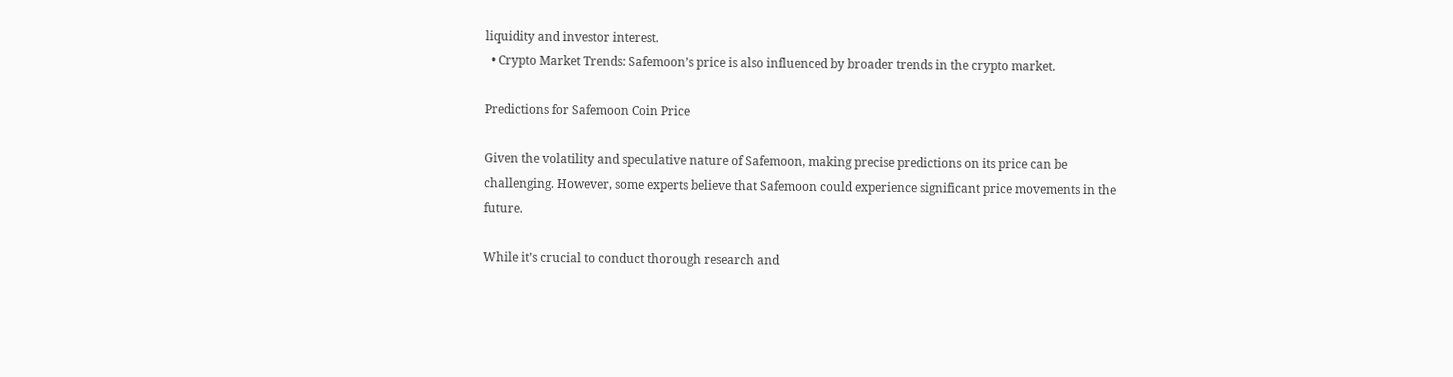liquidity and investor interest.
  • Crypto Market Trends: Safemoon’s price is also influenced by broader trends in the crypto market.

Predictions for Safemoon Coin Price

Given the volatility and speculative nature of Safemoon, making precise predictions on its price can be challenging. However, some experts believe that Safemoon could experience significant price movements in the future.

While it’s crucial to conduct thorough research and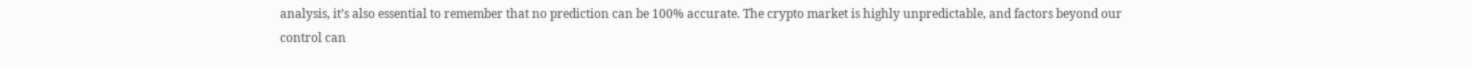analysis, it’s also essential to remember that no prediction can be 100% accurate. The crypto market is highly unpredictable, and factors beyond our control can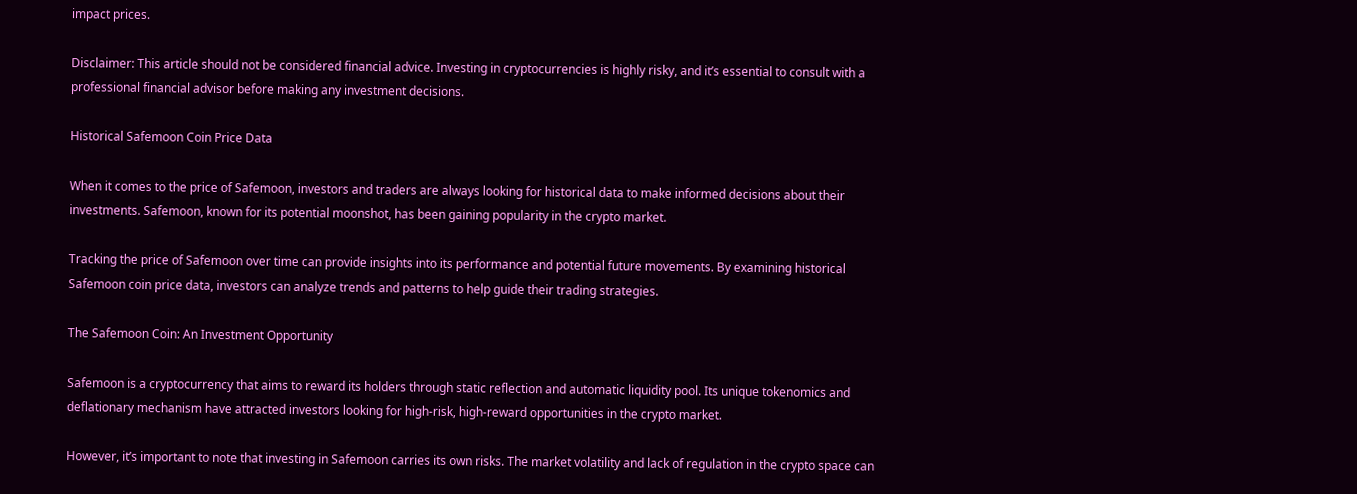impact prices.

Disclaimer: This article should not be considered financial advice. Investing in cryptocurrencies is highly risky, and it’s essential to consult with a professional financial advisor before making any investment decisions.

Historical Safemoon Coin Price Data

When it comes to the price of Safemoon, investors and traders are always looking for historical data to make informed decisions about their investments. Safemoon, known for its potential moonshot, has been gaining popularity in the crypto market.

Tracking the price of Safemoon over time can provide insights into its performance and potential future movements. By examining historical Safemoon coin price data, investors can analyze trends and patterns to help guide their trading strategies.

The Safemoon Coin: An Investment Opportunity

Safemoon is a cryptocurrency that aims to reward its holders through static reflection and automatic liquidity pool. Its unique tokenomics and deflationary mechanism have attracted investors looking for high-risk, high-reward opportunities in the crypto market.

However, it’s important to note that investing in Safemoon carries its own risks. The market volatility and lack of regulation in the crypto space can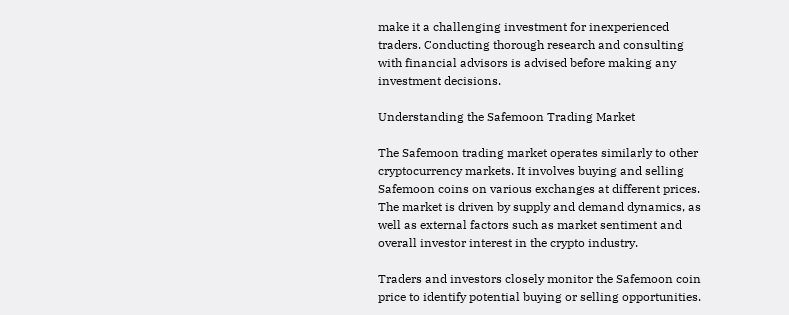make it a challenging investment for inexperienced traders. Conducting thorough research and consulting with financial advisors is advised before making any investment decisions.

Understanding the Safemoon Trading Market

The Safemoon trading market operates similarly to other cryptocurrency markets. It involves buying and selling Safemoon coins on various exchanges at different prices. The market is driven by supply and demand dynamics, as well as external factors such as market sentiment and overall investor interest in the crypto industry.

Traders and investors closely monitor the Safemoon coin price to identify potential buying or selling opportunities.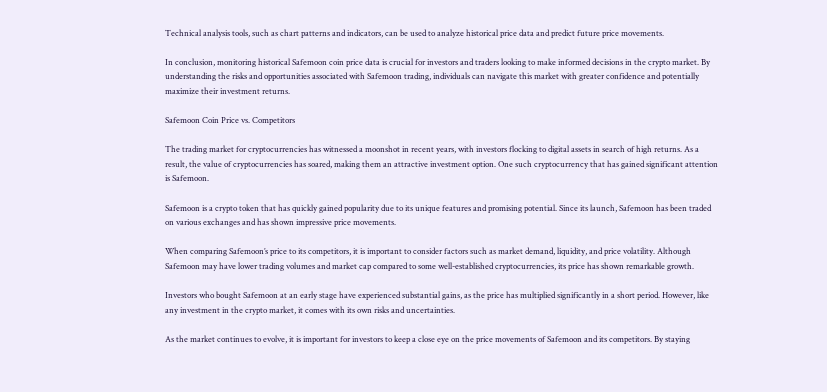Technical analysis tools, such as chart patterns and indicators, can be used to analyze historical price data and predict future price movements.

In conclusion, monitoring historical Safemoon coin price data is crucial for investors and traders looking to make informed decisions in the crypto market. By understanding the risks and opportunities associated with Safemoon trading, individuals can navigate this market with greater confidence and potentially maximize their investment returns.

Safemoon Coin Price vs. Competitors

The trading market for cryptocurrencies has witnessed a moonshot in recent years, with investors flocking to digital assets in search of high returns. As a result, the value of cryptocurrencies has soared, making them an attractive investment option. One such cryptocurrency that has gained significant attention is Safemoon.

Safemoon is a crypto token that has quickly gained popularity due to its unique features and promising potential. Since its launch, Safemoon has been traded on various exchanges and has shown impressive price movements.

When comparing Safemoon’s price to its competitors, it is important to consider factors such as market demand, liquidity, and price volatility. Although Safemoon may have lower trading volumes and market cap compared to some well-established cryptocurrencies, its price has shown remarkable growth.

Investors who bought Safemoon at an early stage have experienced substantial gains, as the price has multiplied significantly in a short period. However, like any investment in the crypto market, it comes with its own risks and uncertainties.

As the market continues to evolve, it is important for investors to keep a close eye on the price movements of Safemoon and its competitors. By staying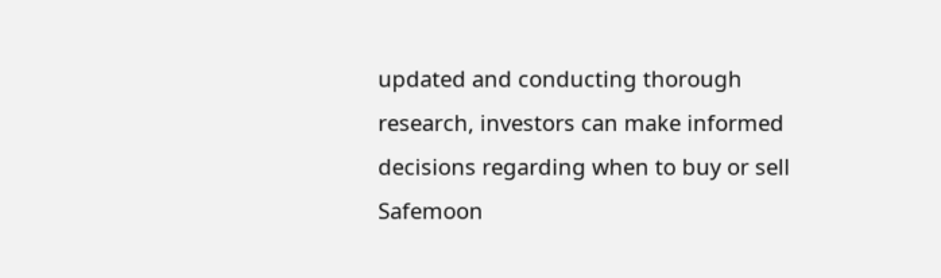updated and conducting thorough research, investors can make informed decisions regarding when to buy or sell Safemoon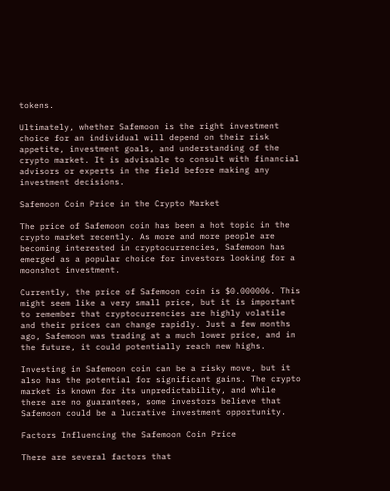tokens.

Ultimately, whether Safemoon is the right investment choice for an individual will depend on their risk appetite, investment goals, and understanding of the crypto market. It is advisable to consult with financial advisors or experts in the field before making any investment decisions.

Safemoon Coin Price in the Crypto Market

The price of Safemoon coin has been a hot topic in the crypto market recently. As more and more people are becoming interested in cryptocurrencies, Safemoon has emerged as a popular choice for investors looking for a moonshot investment.

Currently, the price of Safemoon coin is $0.000006. This might seem like a very small price, but it is important to remember that cryptocurrencies are highly volatile and their prices can change rapidly. Just a few months ago, Safemoon was trading at a much lower price, and in the future, it could potentially reach new highs.

Investing in Safemoon coin can be a risky move, but it also has the potential for significant gains. The crypto market is known for its unpredictability, and while there are no guarantees, some investors believe that Safemoon could be a lucrative investment opportunity.

Factors Influencing the Safemoon Coin Price

There are several factors that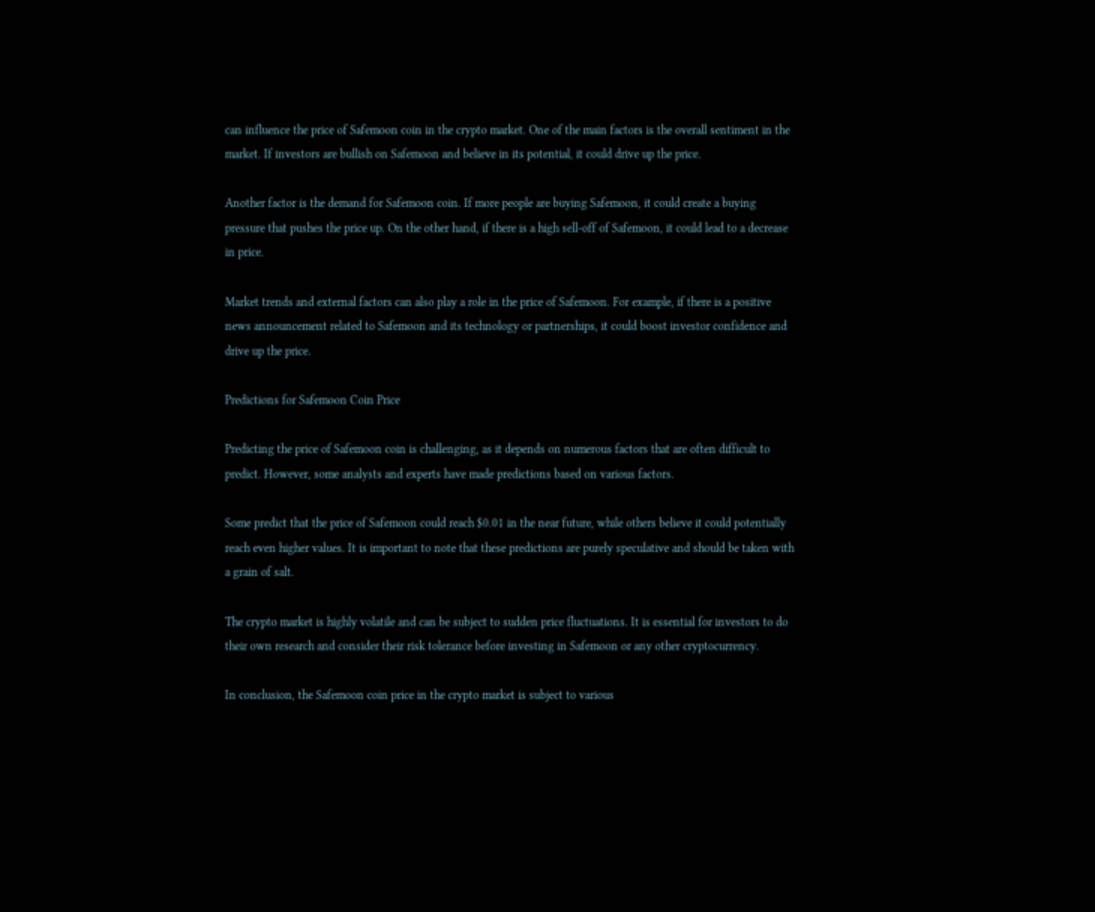can influence the price of Safemoon coin in the crypto market. One of the main factors is the overall sentiment in the market. If investors are bullish on Safemoon and believe in its potential, it could drive up the price.

Another factor is the demand for Safemoon coin. If more people are buying Safemoon, it could create a buying pressure that pushes the price up. On the other hand, if there is a high sell-off of Safemoon, it could lead to a decrease in price.

Market trends and external factors can also play a role in the price of Safemoon. For example, if there is a positive news announcement related to Safemoon and its technology or partnerships, it could boost investor confidence and drive up the price.

Predictions for Safemoon Coin Price

Predicting the price of Safemoon coin is challenging, as it depends on numerous factors that are often difficult to predict. However, some analysts and experts have made predictions based on various factors.

Some predict that the price of Safemoon could reach $0.01 in the near future, while others believe it could potentially reach even higher values. It is important to note that these predictions are purely speculative and should be taken with a grain of salt.

The crypto market is highly volatile and can be subject to sudden price fluctuations. It is essential for investors to do their own research and consider their risk tolerance before investing in Safemoon or any other cryptocurrency.

In conclusion, the Safemoon coin price in the crypto market is subject to various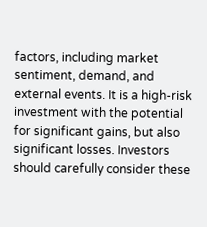factors, including market sentiment, demand, and external events. It is a high-risk investment with the potential for significant gains, but also significant losses. Investors should carefully consider these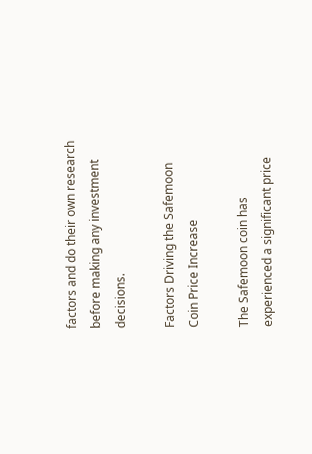factors and do their own research before making any investment decisions.

Factors Driving the Safemoon Coin Price Increase

The Safemoon coin has experienced a significant price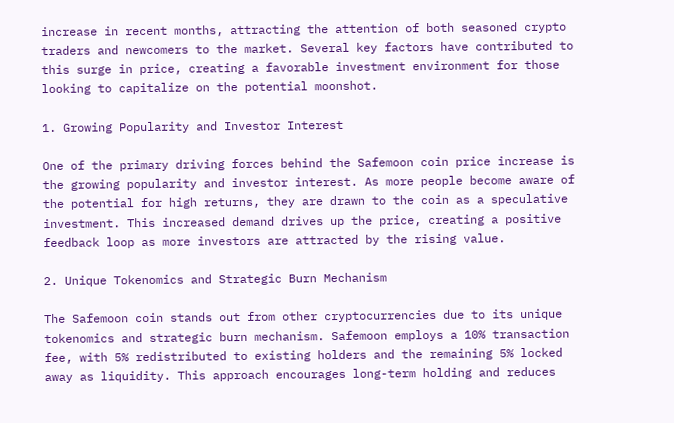increase in recent months, attracting the attention of both seasoned crypto traders and newcomers to the market. Several key factors have contributed to this surge in price, creating a favorable investment environment for those looking to capitalize on the potential moonshot.

1. Growing Popularity and Investor Interest

One of the primary driving forces behind the Safemoon coin price increase is the growing popularity and investor interest. As more people become aware of the potential for high returns, they are drawn to the coin as a speculative investment. This increased demand drives up the price, creating a positive feedback loop as more investors are attracted by the rising value.

2. Unique Tokenomics and Strategic Burn Mechanism

The Safemoon coin stands out from other cryptocurrencies due to its unique tokenomics and strategic burn mechanism. Safemoon employs a 10% transaction fee, with 5% redistributed to existing holders and the remaining 5% locked away as liquidity. This approach encourages long-term holding and reduces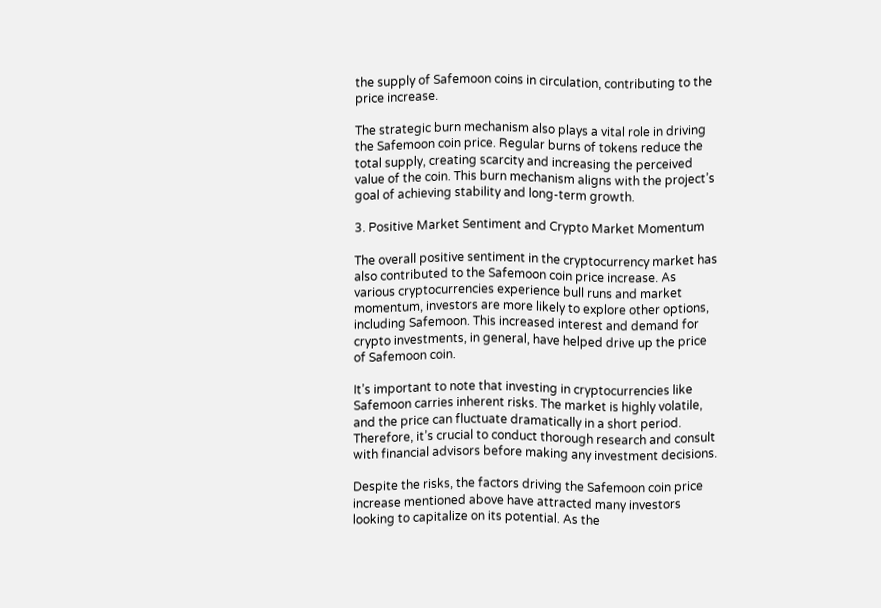the supply of Safemoon coins in circulation, contributing to the price increase.

The strategic burn mechanism also plays a vital role in driving the Safemoon coin price. Regular burns of tokens reduce the total supply, creating scarcity and increasing the perceived value of the coin. This burn mechanism aligns with the project’s goal of achieving stability and long-term growth.

3. Positive Market Sentiment and Crypto Market Momentum

The overall positive sentiment in the cryptocurrency market has also contributed to the Safemoon coin price increase. As various cryptocurrencies experience bull runs and market momentum, investors are more likely to explore other options, including Safemoon. This increased interest and demand for crypto investments, in general, have helped drive up the price of Safemoon coin.

It’s important to note that investing in cryptocurrencies like Safemoon carries inherent risks. The market is highly volatile, and the price can fluctuate dramatically in a short period. Therefore, it’s crucial to conduct thorough research and consult with financial advisors before making any investment decisions.

Despite the risks, the factors driving the Safemoon coin price increase mentioned above have attracted many investors looking to capitalize on its potential. As the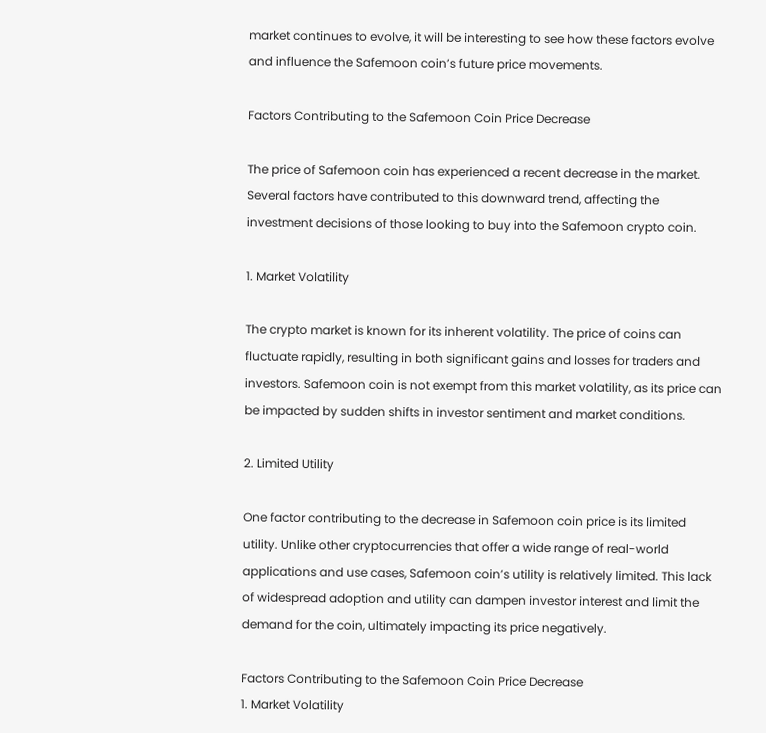market continues to evolve, it will be interesting to see how these factors evolve and influence the Safemoon coin’s future price movements.

Factors Contributing to the Safemoon Coin Price Decrease

The price of Safemoon coin has experienced a recent decrease in the market. Several factors have contributed to this downward trend, affecting the investment decisions of those looking to buy into the Safemoon crypto coin.

1. Market Volatility

The crypto market is known for its inherent volatility. The price of coins can fluctuate rapidly, resulting in both significant gains and losses for traders and investors. Safemoon coin is not exempt from this market volatility, as its price can be impacted by sudden shifts in investor sentiment and market conditions.

2. Limited Utility

One factor contributing to the decrease in Safemoon coin price is its limited utility. Unlike other cryptocurrencies that offer a wide range of real-world applications and use cases, Safemoon coin’s utility is relatively limited. This lack of widespread adoption and utility can dampen investor interest and limit the demand for the coin, ultimately impacting its price negatively.

Factors Contributing to the Safemoon Coin Price Decrease
1. Market Volatility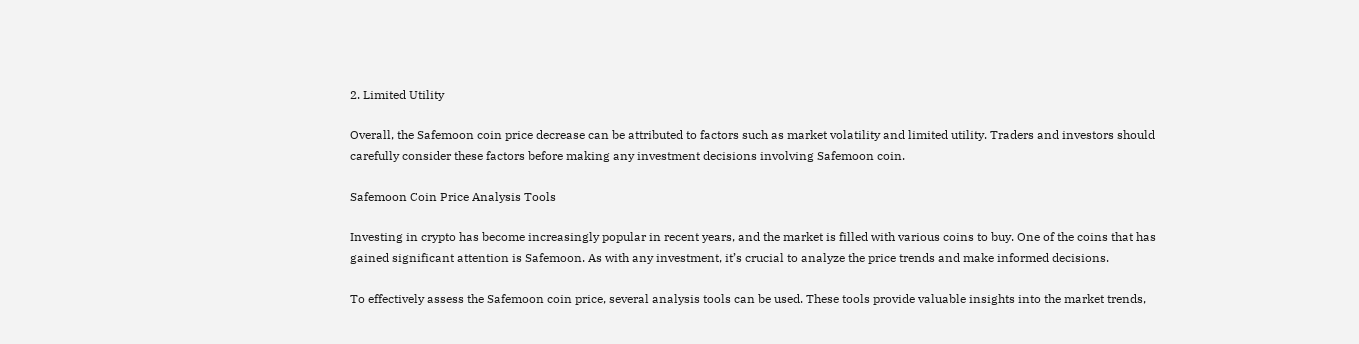2. Limited Utility

Overall, the Safemoon coin price decrease can be attributed to factors such as market volatility and limited utility. Traders and investors should carefully consider these factors before making any investment decisions involving Safemoon coin.

Safemoon Coin Price Analysis Tools

Investing in crypto has become increasingly popular in recent years, and the market is filled with various coins to buy. One of the coins that has gained significant attention is Safemoon. As with any investment, it’s crucial to analyze the price trends and make informed decisions.

To effectively assess the Safemoon coin price, several analysis tools can be used. These tools provide valuable insights into the market trends,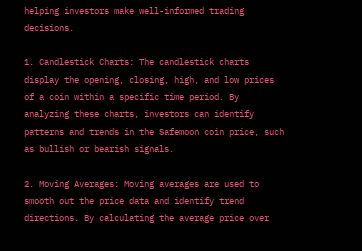helping investors make well-informed trading decisions.

1. Candlestick Charts: The candlestick charts display the opening, closing, high, and low prices of a coin within a specific time period. By analyzing these charts, investors can identify patterns and trends in the Safemoon coin price, such as bullish or bearish signals.

2. Moving Averages: Moving averages are used to smooth out the price data and identify trend directions. By calculating the average price over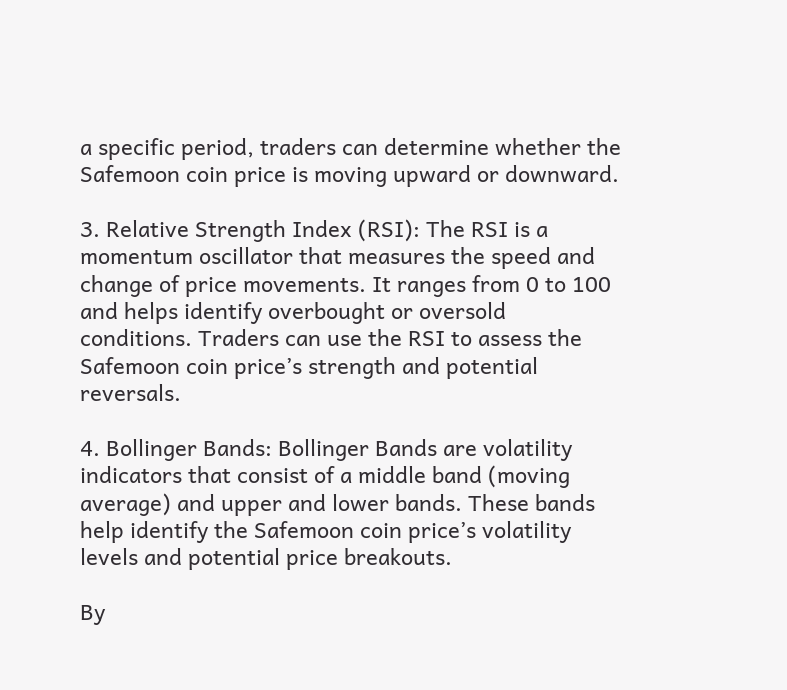a specific period, traders can determine whether the Safemoon coin price is moving upward or downward.

3. Relative Strength Index (RSI): The RSI is a momentum oscillator that measures the speed and change of price movements. It ranges from 0 to 100 and helps identify overbought or oversold conditions. Traders can use the RSI to assess the Safemoon coin price’s strength and potential reversals.

4. Bollinger Bands: Bollinger Bands are volatility indicators that consist of a middle band (moving average) and upper and lower bands. These bands help identify the Safemoon coin price’s volatility levels and potential price breakouts.

By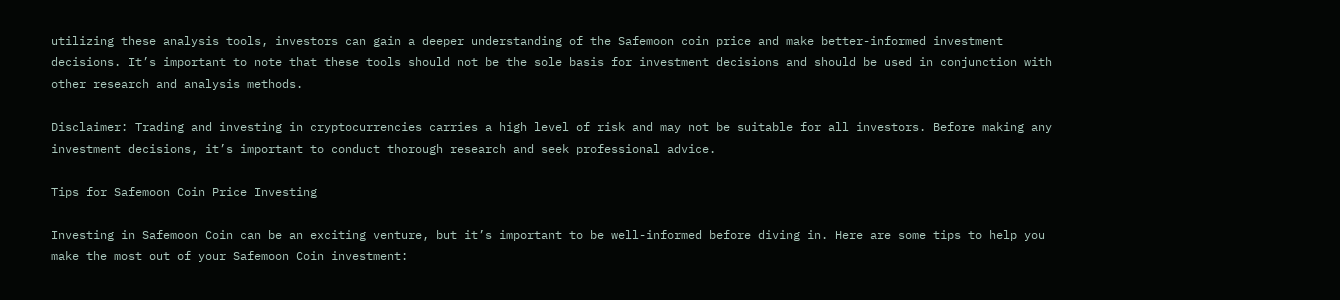utilizing these analysis tools, investors can gain a deeper understanding of the Safemoon coin price and make better-informed investment decisions. It’s important to note that these tools should not be the sole basis for investment decisions and should be used in conjunction with other research and analysis methods.

Disclaimer: Trading and investing in cryptocurrencies carries a high level of risk and may not be suitable for all investors. Before making any investment decisions, it’s important to conduct thorough research and seek professional advice.

Tips for Safemoon Coin Price Investing

Investing in Safemoon Coin can be an exciting venture, but it’s important to be well-informed before diving in. Here are some tips to help you make the most out of your Safemoon Coin investment: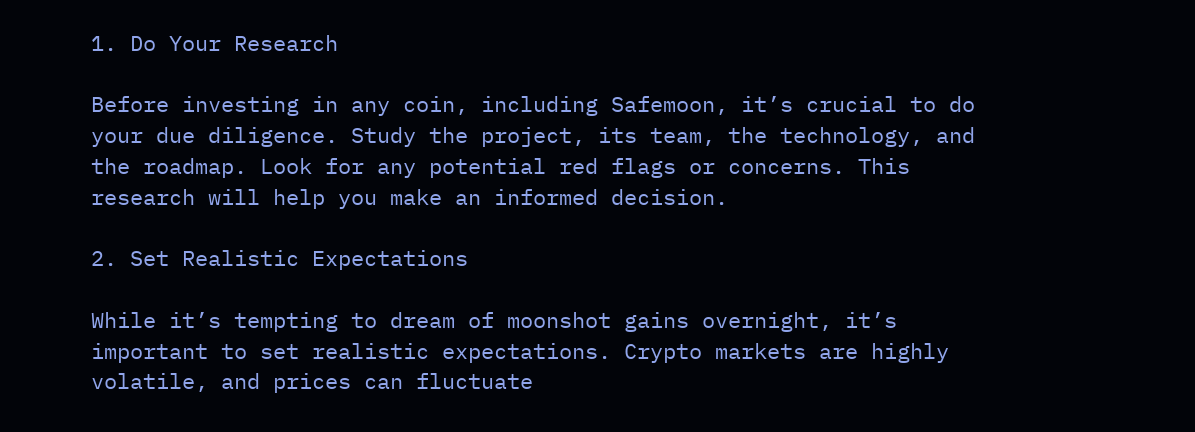1. Do Your Research

Before investing in any coin, including Safemoon, it’s crucial to do your due diligence. Study the project, its team, the technology, and the roadmap. Look for any potential red flags or concerns. This research will help you make an informed decision.

2. Set Realistic Expectations

While it’s tempting to dream of moonshot gains overnight, it’s important to set realistic expectations. Crypto markets are highly volatile, and prices can fluctuate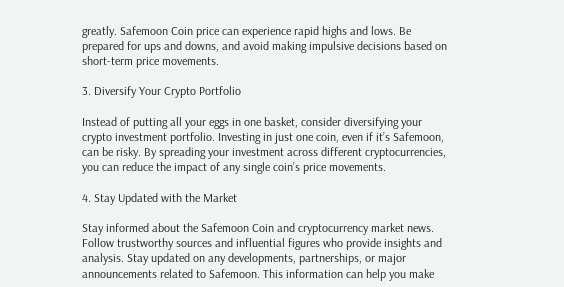greatly. Safemoon Coin price can experience rapid highs and lows. Be prepared for ups and downs, and avoid making impulsive decisions based on short-term price movements.

3. Diversify Your Crypto Portfolio

Instead of putting all your eggs in one basket, consider diversifying your crypto investment portfolio. Investing in just one coin, even if it’s Safemoon, can be risky. By spreading your investment across different cryptocurrencies, you can reduce the impact of any single coin’s price movements.

4. Stay Updated with the Market

Stay informed about the Safemoon Coin and cryptocurrency market news. Follow trustworthy sources and influential figures who provide insights and analysis. Stay updated on any developments, partnerships, or major announcements related to Safemoon. This information can help you make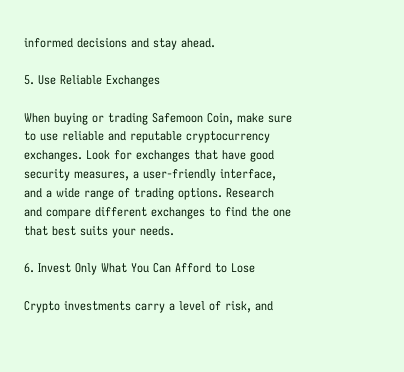informed decisions and stay ahead.

5. Use Reliable Exchanges

When buying or trading Safemoon Coin, make sure to use reliable and reputable cryptocurrency exchanges. Look for exchanges that have good security measures, a user-friendly interface, and a wide range of trading options. Research and compare different exchanges to find the one that best suits your needs.

6. Invest Only What You Can Afford to Lose

Crypto investments carry a level of risk, and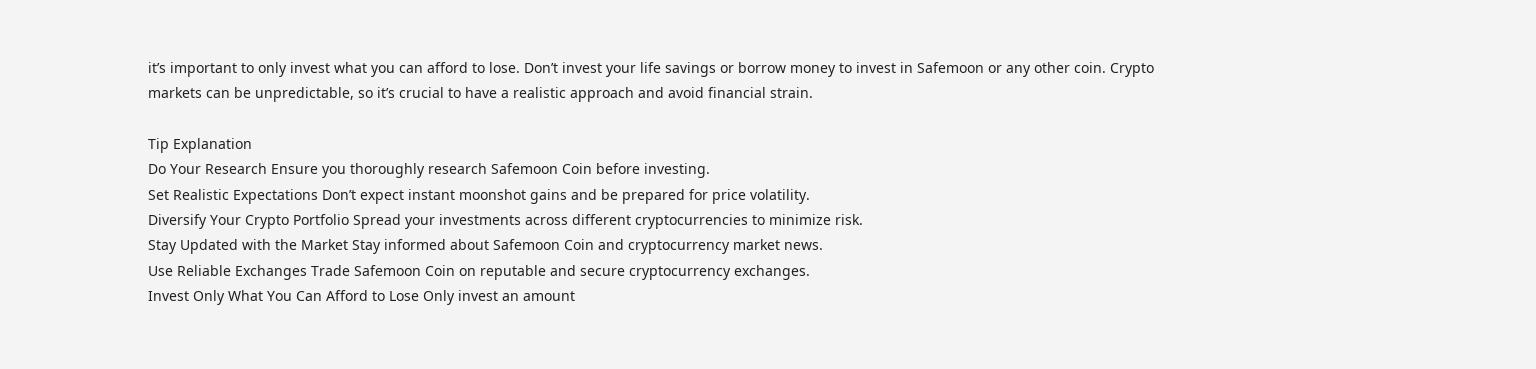it’s important to only invest what you can afford to lose. Don’t invest your life savings or borrow money to invest in Safemoon or any other coin. Crypto markets can be unpredictable, so it’s crucial to have a realistic approach and avoid financial strain.

Tip Explanation
Do Your Research Ensure you thoroughly research Safemoon Coin before investing.
Set Realistic Expectations Don’t expect instant moonshot gains and be prepared for price volatility.
Diversify Your Crypto Portfolio Spread your investments across different cryptocurrencies to minimize risk.
Stay Updated with the Market Stay informed about Safemoon Coin and cryptocurrency market news.
Use Reliable Exchanges Trade Safemoon Coin on reputable and secure cryptocurrency exchanges.
Invest Only What You Can Afford to Lose Only invest an amount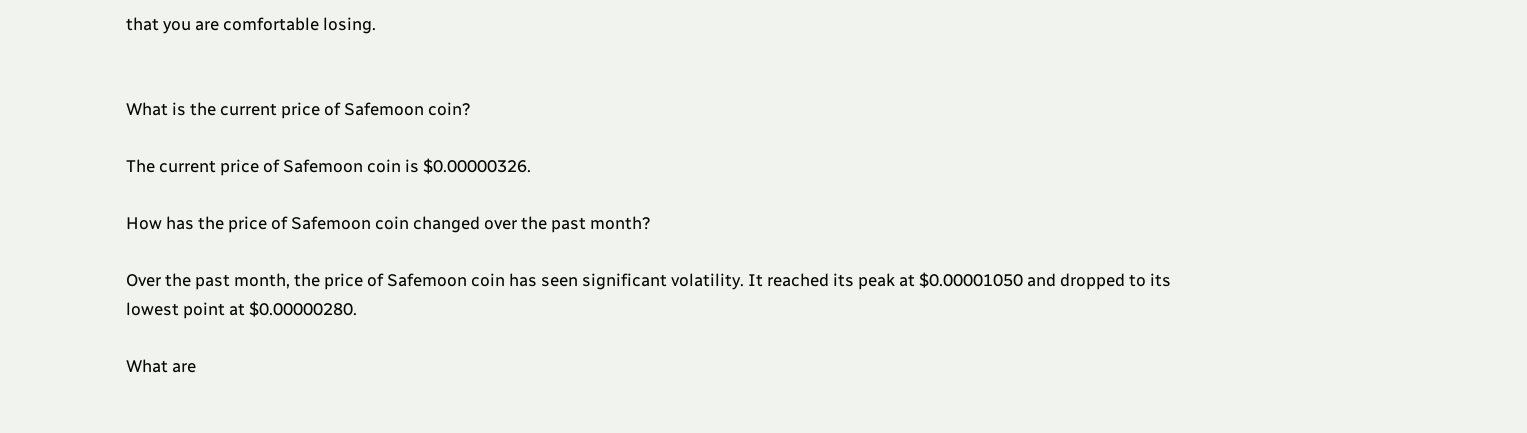that you are comfortable losing.


What is the current price of Safemoon coin?

The current price of Safemoon coin is $0.00000326.

How has the price of Safemoon coin changed over the past month?

Over the past month, the price of Safemoon coin has seen significant volatility. It reached its peak at $0.00001050 and dropped to its lowest point at $0.00000280.

What are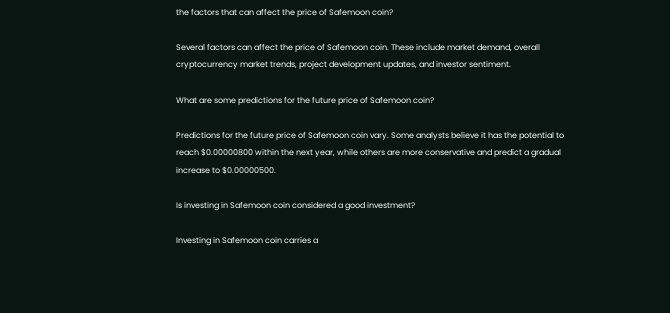the factors that can affect the price of Safemoon coin?

Several factors can affect the price of Safemoon coin. These include market demand, overall cryptocurrency market trends, project development updates, and investor sentiment.

What are some predictions for the future price of Safemoon coin?

Predictions for the future price of Safemoon coin vary. Some analysts believe it has the potential to reach $0.00000800 within the next year, while others are more conservative and predict a gradual increase to $0.00000500.

Is investing in Safemoon coin considered a good investment?

Investing in Safemoon coin carries a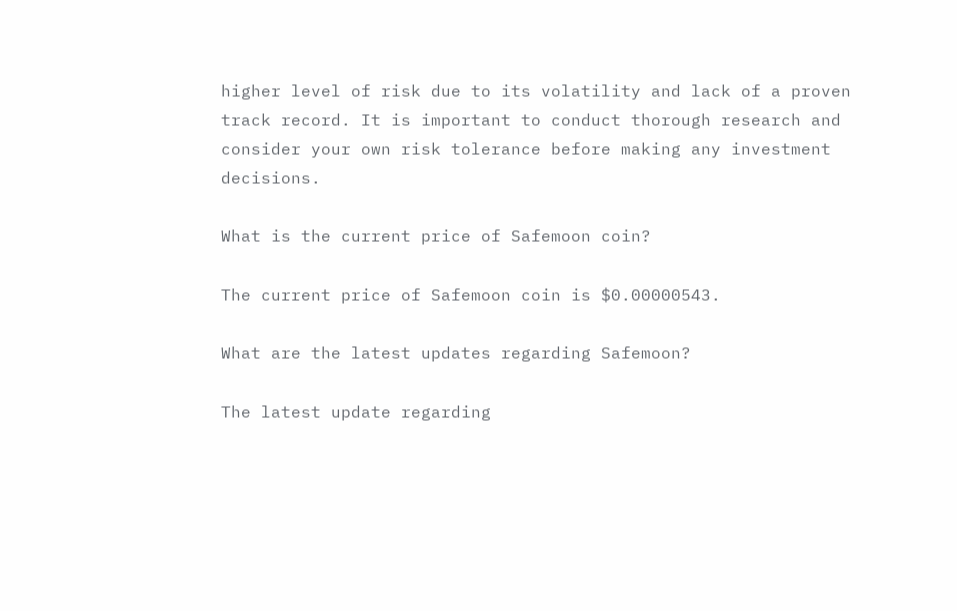higher level of risk due to its volatility and lack of a proven track record. It is important to conduct thorough research and consider your own risk tolerance before making any investment decisions.

What is the current price of Safemoon coin?

The current price of Safemoon coin is $0.00000543.

What are the latest updates regarding Safemoon?

The latest update regarding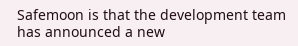Safemoon is that the development team has announced a new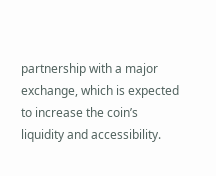partnership with a major exchange, which is expected to increase the coin’s liquidity and accessibility.